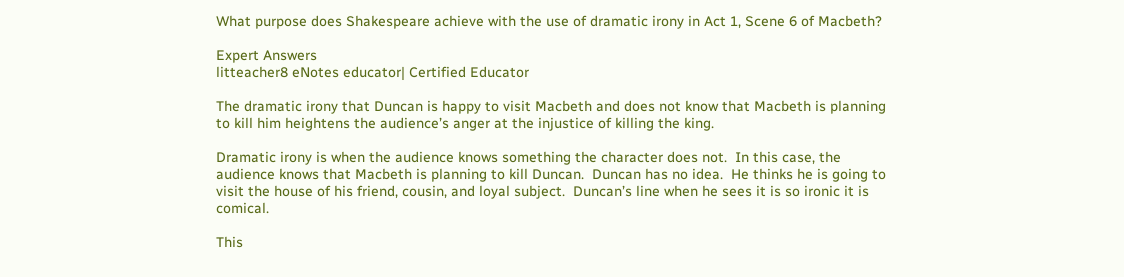What purpose does Shakespeare achieve with the use of dramatic irony in Act 1, Scene 6 of Macbeth?

Expert Answers
litteacher8 eNotes educator| Certified Educator

The dramatic irony that Duncan is happy to visit Macbeth and does not know that Macbeth is planning to kill him heightens the audience’s anger at the injustice of killing the king.

Dramatic irony is when the audience knows something the character does not.  In this case, the audience knows that Macbeth is planning to kill Duncan.  Duncan has no idea.  He thinks he is going to visit the house of his friend, cousin, and loyal subject.  Duncan’s line when he sees it is so ironic it is comical.

This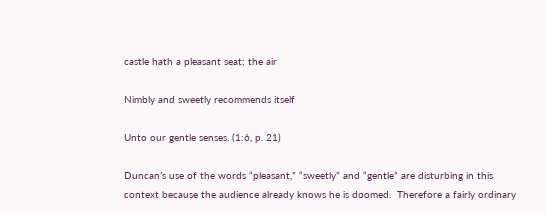castle hath a pleasant seat; the air

Nimbly and sweetly recommends itself

Unto our gentle senses. (1:6, p. 21)

Duncan’s use of the words “pleasant,” “sweetly” and “gentle” are disturbing in this context because the audience already knows he is doomed.  Therefore a fairly ordinary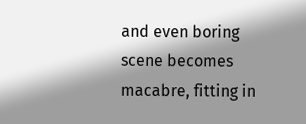and even boring scene becomes macabre, fitting in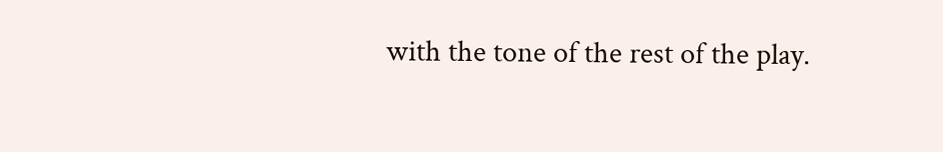with the tone of the rest of the play.